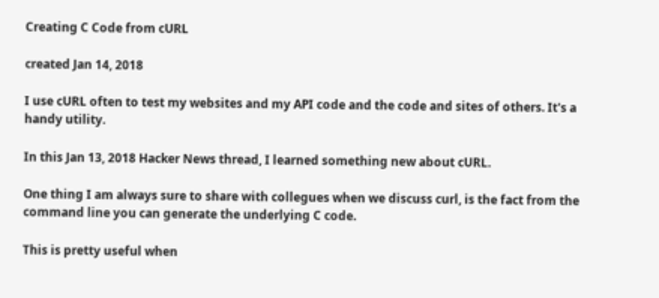Creating C Code from cURL

created Jan 14, 2018

I use cURL often to test my websites and my API code and the code and sites of others. It's a handy utility.

In this Jan 13, 2018 Hacker News thread, I learned something new about cURL.

One thing I am always sure to share with collegues when we discuss curl, is the fact from the command line you can generate the underlying C code.

This is pretty useful when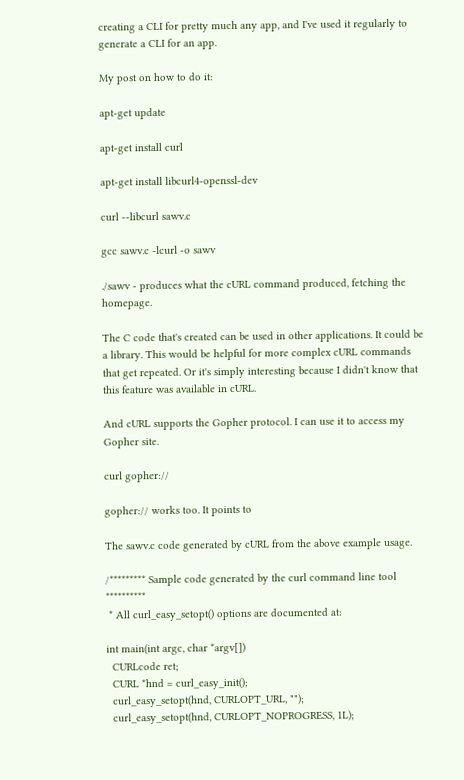creating a CLI for pretty much any app, and I've used it regularly to generate a CLI for an app.

My post on how to do it:

apt-get update

apt-get install curl

apt-get install libcurl4-openssl-dev

curl --libcurl sawv.c

gcc sawv.c -lcurl -o sawv

./sawv - produces what the cURL command produced, fetching the homepage.

The C code that's created can be used in other applications. It could be a library. This would be helpful for more complex cURL commands that get repeated. Or it's simply interesting because I didn't know that this feature was available in cURL.

And cURL supports the Gopher protocol. I can use it to access my Gopher site.

curl gopher://

gopher:// works too. It points to

The sawv.c code generated by cURL from the above example usage.

/********* Sample code generated by the curl command line tool **********
 * All curl_easy_setopt() options are documented at:

int main(int argc, char *argv[])
  CURLcode ret;
  CURL *hnd = curl_easy_init();
  curl_easy_setopt(hnd, CURLOPT_URL, "");
  curl_easy_setopt(hnd, CURLOPT_NOPROGRESS, 1L);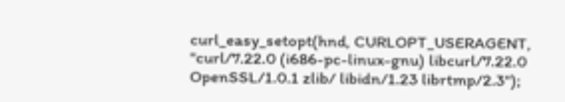curl_easy_setopt(hnd, CURLOPT_USERAGENT, "curl/7.22.0 (i686-pc-linux-gnu) libcurl/7.22.0 OpenSSL/1.0.1 zlib/ libidn/1.23 librtmp/2.3");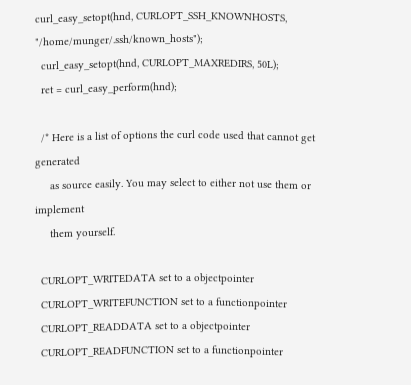curl_easy_setopt(hnd, CURLOPT_SSH_KNOWNHOSTS, "/home/munger/.ssh/known_hosts");
  curl_easy_setopt(hnd, CURLOPT_MAXREDIRS, 50L);
  ret = curl_easy_perform(hnd);

  /* Here is a list of options the curl code used that cannot get generated
     as source easily. You may select to either not use them or implement
     them yourself.

  CURLOPT_WRITEDATA set to a objectpointer
  CURLOPT_WRITEFUNCTION set to a functionpointer
  CURLOPT_READDATA set to a objectpointer
  CURLOPT_READFUNCTION set to a functionpointer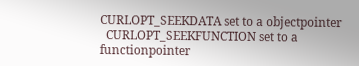CURLOPT_SEEKDATA set to a objectpointer
  CURLOPT_SEEKFUNCTION set to a functionpointer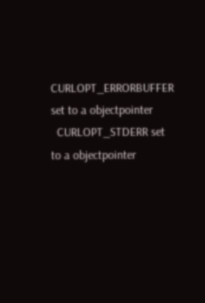CURLOPT_ERRORBUFFER set to a objectpointer
  CURLOPT_STDERR set to a objectpointer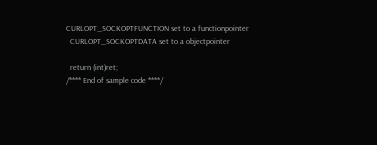CURLOPT_SOCKOPTFUNCTION set to a functionpointer
  CURLOPT_SOCKOPTDATA set to a objectpointer

  return (int)ret;
/**** End of sample code ****/